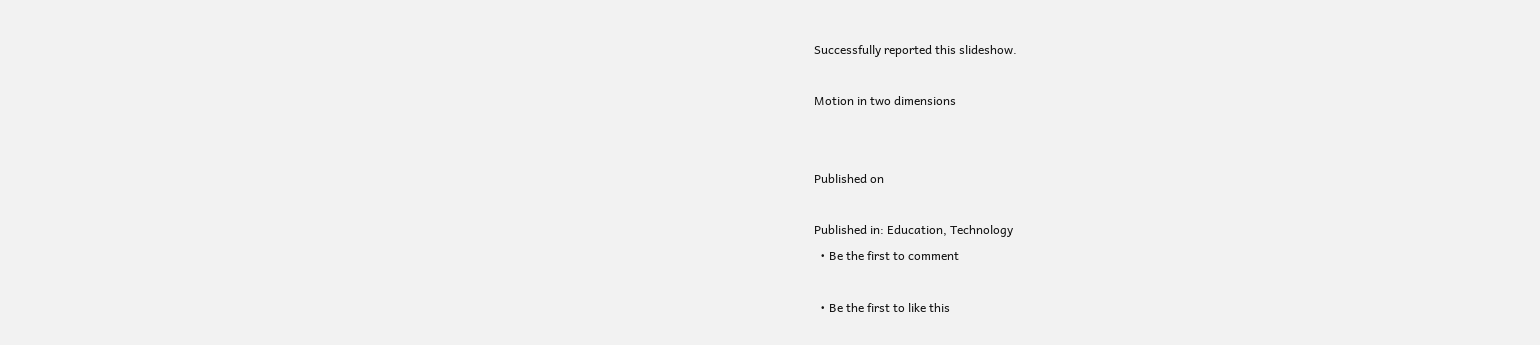Successfully reported this slideshow.

Motion in two dimensions


Published on

Published in: Education, Technology
  • Be the first to comment

  • Be the first to like this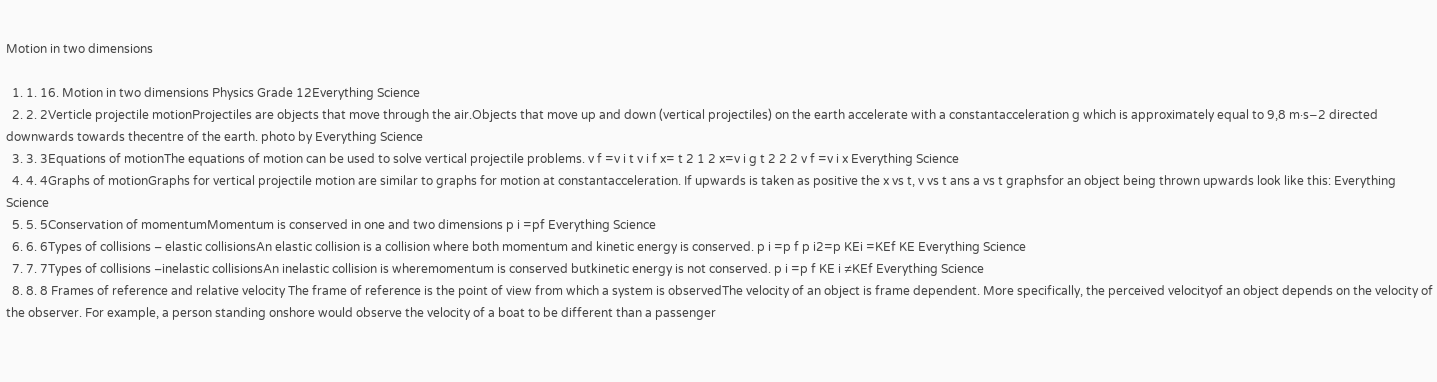Motion in two dimensions

  1. 1. 16. Motion in two dimensions Physics Grade 12Everything Science
  2. 2. 2Verticle projectile motionProjectiles are objects that move through the air.Objects that move up and down (vertical projectiles) on the earth accelerate with a constantacceleration g which is approximately equal to 9,8 m·s−2 directed downwards towards thecentre of the earth. photo by Everything Science
  3. 3. 3Equations of motionThe equations of motion can be used to solve vertical projectile problems. v f =v i t v i f x= t 2 1 2 x=v i g t 2 2 2 v f =v i x Everything Science
  4. 4. 4Graphs of motionGraphs for vertical projectile motion are similar to graphs for motion at constantacceleration. If upwards is taken as positive the x vs t, v vs t ans a vs t graphsfor an object being thrown upwards look like this: Everything Science
  5. 5. 5Conservation of momentumMomentum is conserved in one and two dimensions p i =pf Everything Science
  6. 6. 6Types of collisions – elastic collisionsAn elastic collision is a collision where both momentum and kinetic energy is conserved. p i =p f p i2=p KEi =KEf KE Everything Science
  7. 7. 7Types of collisions –inelastic collisionsAn inelastic collision is wheremomentum is conserved butkinetic energy is not conserved. p i =p f KE i ≠KEf Everything Science
  8. 8. 8 Frames of reference and relative velocity The frame of reference is the point of view from which a system is observedThe velocity of an object is frame dependent. More specifically, the perceived velocityof an object depends on the velocity of the observer. For example, a person standing onshore would observe the velocity of a boat to be different than a passenger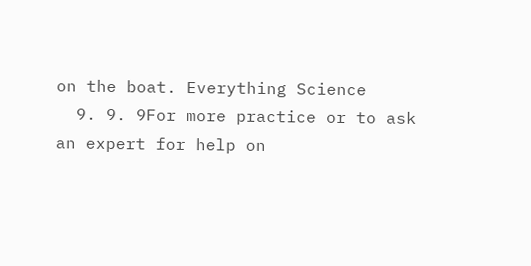on the boat. Everything Science
  9. 9. 9For more practice or to ask an expert for help on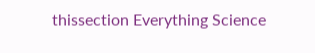thissection Everything Science